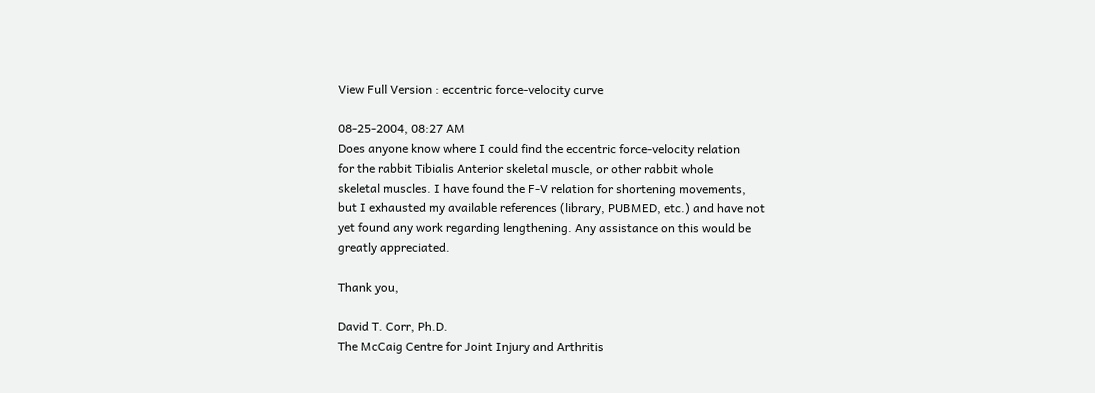View Full Version : eccentric force-velocity curve

08-25-2004, 08:27 AM
Does anyone know where I could find the eccentric force-velocity relation
for the rabbit Tibialis Anterior skeletal muscle, or other rabbit whole
skeletal muscles. I have found the F-V relation for shortening movements,
but I exhausted my available references (library, PUBMED, etc.) and have not
yet found any work regarding lengthening. Any assistance on this would be
greatly appreciated.

Thank you,

David T. Corr, Ph.D.
The McCaig Centre for Joint Injury and Arthritis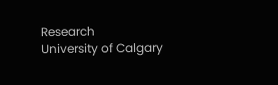Research
University of Calgary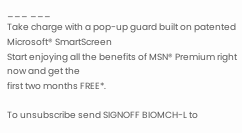___ ___
Take charge with a pop-up guard built on patented Microsoft® SmartScreen
Start enjoying all the benefits of MSN® Premium right now and get the
first two months FREE*.

To unsubscribe send SIGNOFF BIOMCH-L to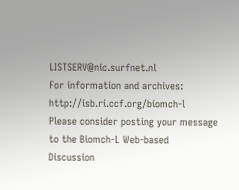LISTSERV@nic.surfnet.nl
For information and archives: http://isb.ri.ccf.org/biomch-l
Please consider posting your message to the Biomch-L Web-based
Discussion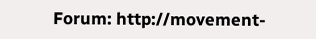Forum: http://movement-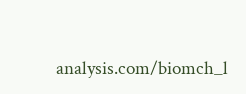analysis.com/biomch_l